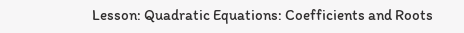Lesson: Quadratic Equations: Coefficients and Roots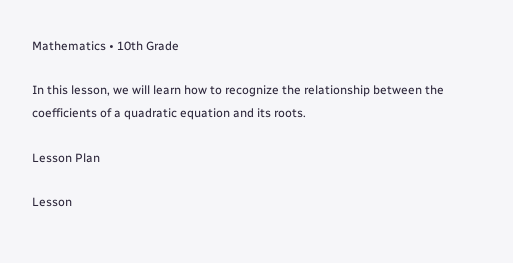Mathematics • 10th Grade

In this lesson, we will learn how to recognize the relationship between the coefficients of a quadratic equation and its roots.

Lesson Plan

Lesson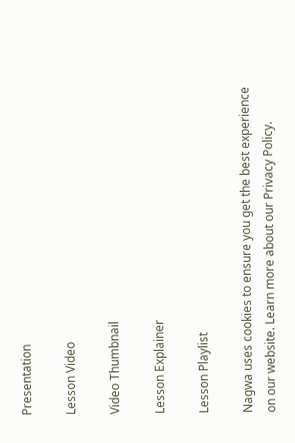Presentation

Lesson Video

Video Thumbnail

Lesson Explainer

Lesson Playlist

Nagwa uses cookies to ensure you get the best experience on our website. Learn more about our Privacy Policy.